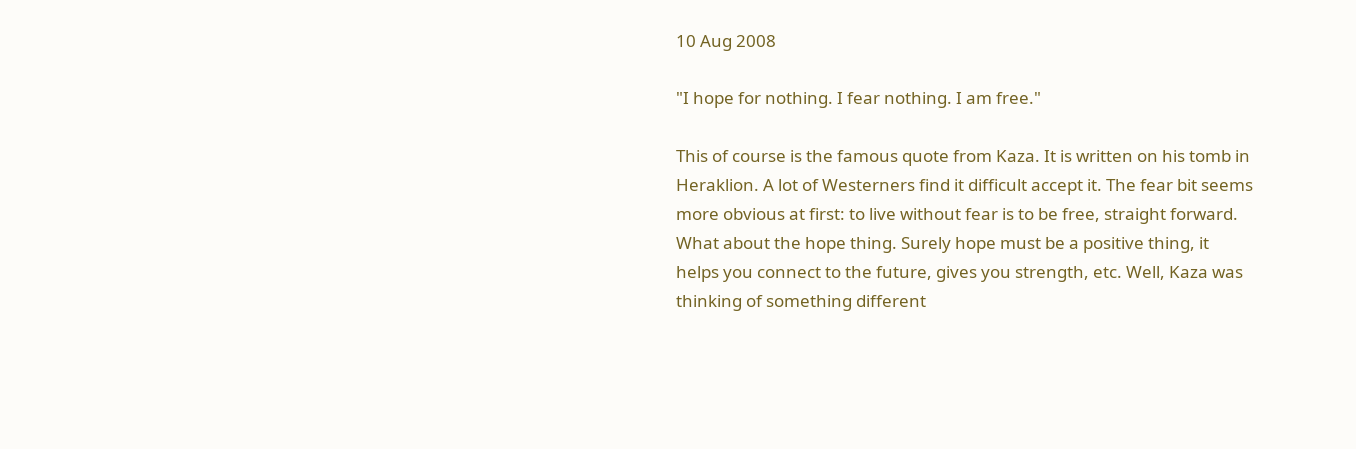10 Aug 2008

"I hope for nothing. I fear nothing. I am free."

This of course is the famous quote from Kaza. It is written on his tomb in Heraklion. A lot of Westerners find it difficult accept it. The fear bit seems more obvious at first: to live without fear is to be free, straight forward.
What about the hope thing. Surely hope must be a positive thing, it helps you connect to the future, gives you strength, etc. Well, Kaza was thinking of something different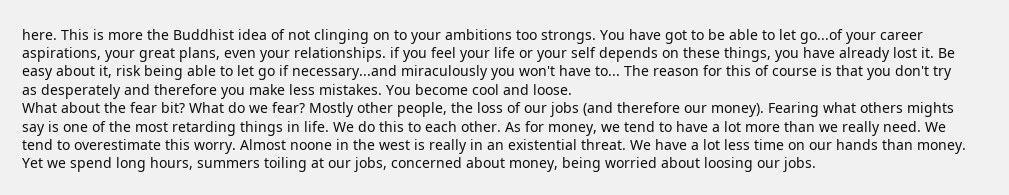here. This is more the Buddhist idea of not clinging on to your ambitions too strongs. You have got to be able to let go...of your career aspirations, your great plans, even your relationships. if you feel your life or your self depends on these things, you have already lost it. Be easy about it, risk being able to let go if necessary...and miraculously you won't have to... The reason for this of course is that you don't try as desperately and therefore you make less mistakes. You become cool and loose.
What about the fear bit? What do we fear? Mostly other people, the loss of our jobs (and therefore our money). Fearing what others mights say is one of the most retarding things in life. We do this to each other. As for money, we tend to have a lot more than we really need. We tend to overestimate this worry. Almost noone in the west is really in an existential threat. We have a lot less time on our hands than money. Yet we spend long hours, summers toiling at our jobs, concerned about money, being worried about loosing our jobs.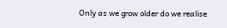Only as we grow older do we realise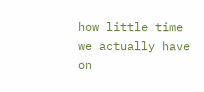how little time we actually have on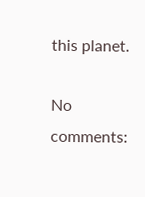this planet.

No comments: